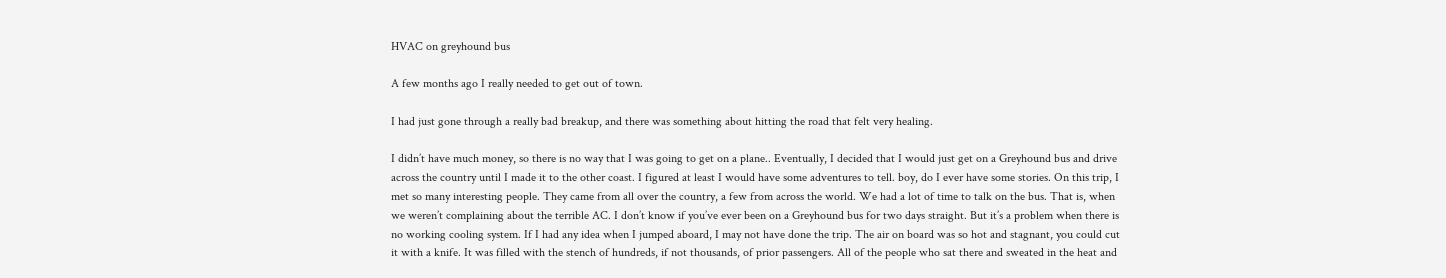HVAC on greyhound bus

A few months ago I really needed to get out of town.

I had just gone through a really bad breakup, and there was something about hitting the road that felt very healing.

I didn’t have much money, so there is no way that I was going to get on a plane.. Eventually, I decided that I would just get on a Greyhound bus and drive across the country until I made it to the other coast. I figured at least I would have some adventures to tell. boy, do I ever have some stories. On this trip, I met so many interesting people. They came from all over the country, a few from across the world. We had a lot of time to talk on the bus. That is, when we weren’t complaining about the terrible AC. I don’t know if you’ve ever been on a Greyhound bus for two days straight. But it’s a problem when there is no working cooling system. If I had any idea when I jumped aboard, I may not have done the trip. The air on board was so hot and stagnant, you could cut it with a knife. It was filled with the stench of hundreds, if not thousands, of prior passengers. All of the people who sat there and sweated in the heat and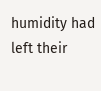humidity had left their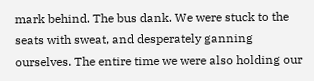mark behind. The bus dank. We were stuck to the seats with sweat, and desperately ganning ourselves. The entire time we were also holding our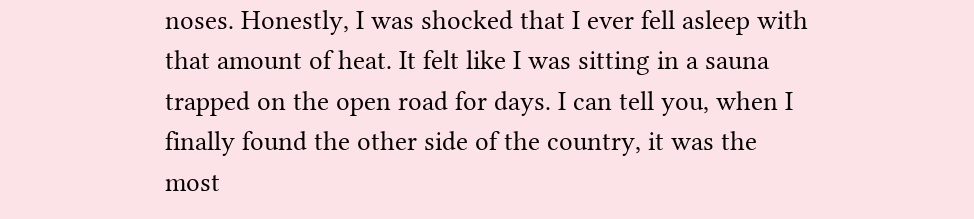noses. Honestly, I was shocked that I ever fell asleep with that amount of heat. It felt like I was sitting in a sauna trapped on the open road for days. I can tell you, when I finally found the other side of the country, it was the most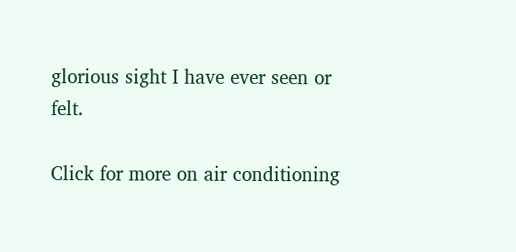glorious sight I have ever seen or felt.

Click for more on air conditioning